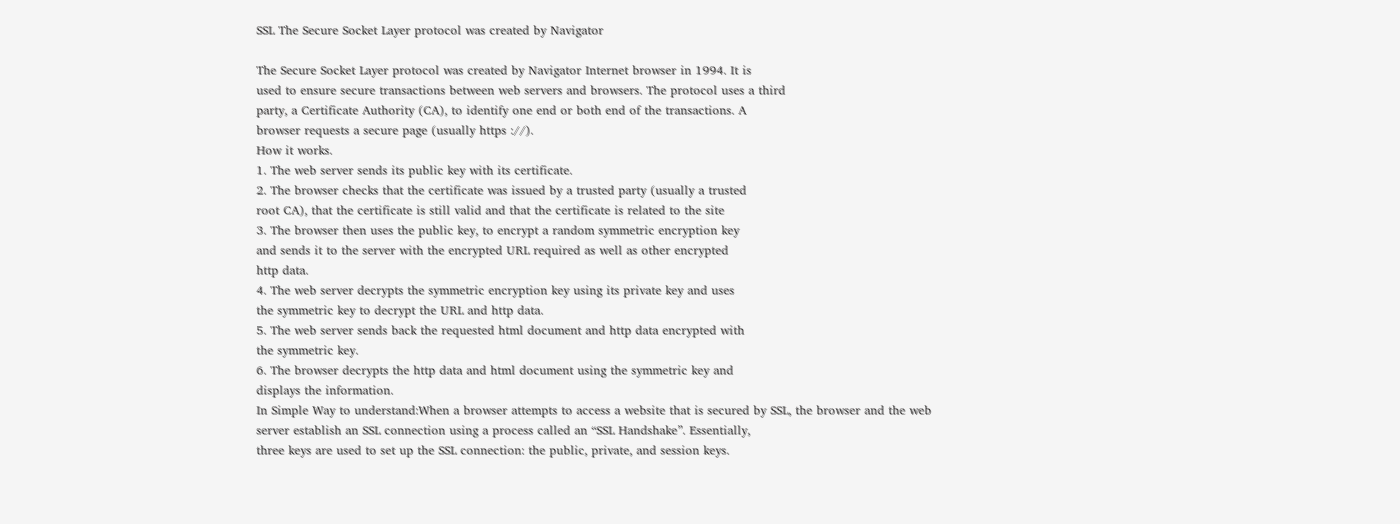SSL The Secure Socket Layer protocol was created by Navigator

The Secure Socket Layer protocol was created by Navigator Internet browser in 1994. It is
used to ensure secure transactions between web servers and browsers. The protocol uses a third
party, a Certificate Authority (CA), to identify one end or both end of the transactions. A
browser requests a secure page (usually https ://).
How it works.
1. The web server sends its public key with its certificate.
2. The browser checks that the certificate was issued by a trusted party (usually a trusted
root CA), that the certificate is still valid and that the certificate is related to the site
3. The browser then uses the public key, to encrypt a random symmetric encryption key
and sends it to the server with the encrypted URL required as well as other encrypted
http data.
4. The web server decrypts the symmetric encryption key using its private key and uses
the symmetric key to decrypt the URL and http data.
5. The web server sends back the requested html document and http data encrypted with
the symmetric key.
6. The browser decrypts the http data and html document using the symmetric key and
displays the information.
In Simple Way to understand:When a browser attempts to access a website that is secured by SSL, the browser and the web
server establish an SSL connection using a process called an “SSL Handshake”. Essentially,
three keys are used to set up the SSL connection: the public, private, and session keys.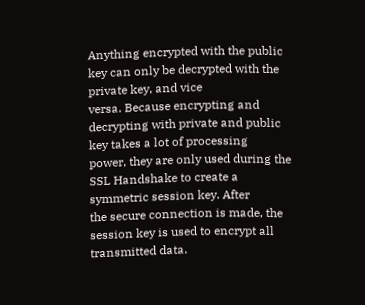Anything encrypted with the public key can only be decrypted with the private key, and vice
versa. Because encrypting and decrypting with private and public key takes a lot of processing
power, they are only used during the SSL Handshake to create a symmetric session key. After
the secure connection is made, the session key is used to encrypt all transmitted data.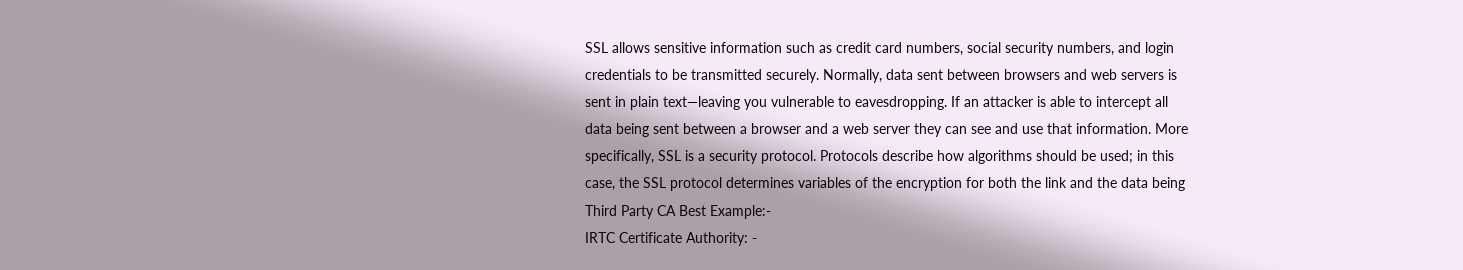SSL allows sensitive information such as credit card numbers, social security numbers, and login
credentials to be transmitted securely. Normally, data sent between browsers and web servers is
sent in plain text—leaving you vulnerable to eavesdropping. If an attacker is able to intercept all
data being sent between a browser and a web server they can see and use that information. More
specifically, SSL is a security protocol. Protocols describe how algorithms should be used; in this
case, the SSL protocol determines variables of the encryption for both the link and the data being
Third Party CA Best Example:-
IRTC Certificate Authority: -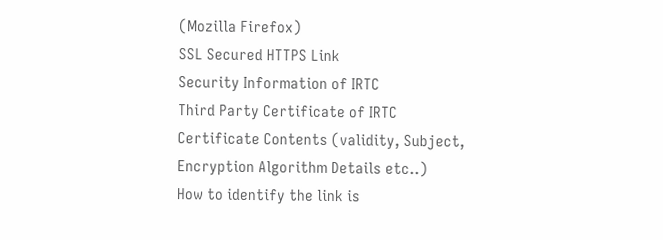(Mozilla Firefox)
SSL Secured HTTPS Link
Security Information of IRTC
Third Party Certificate of IRTC
Certificate Contents (validity, Subject, Encryption Algorithm Details etc..)
How to identify the link is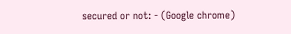secured or not: - (Google chrome)